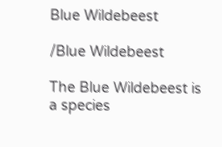Blue Wildebeest

/Blue Wildebeest

The Blue Wildebeest is a species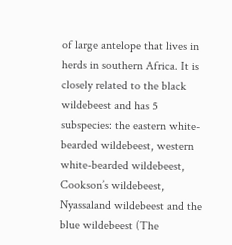of large antelope that lives in herds in southern Africa. It is closely related to the black wildebeest and has 5 subspecies: the eastern white-bearded wildebeest, western white-bearded wildebeest, Cookson’s wildebeest, Nyassaland wildebeest and the blue wildebeest (The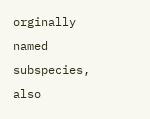orginally named subspecies, also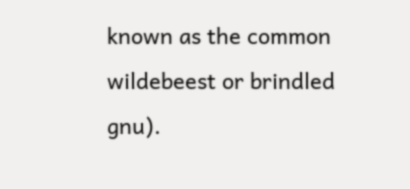known as the common wildebeest or brindled gnu).